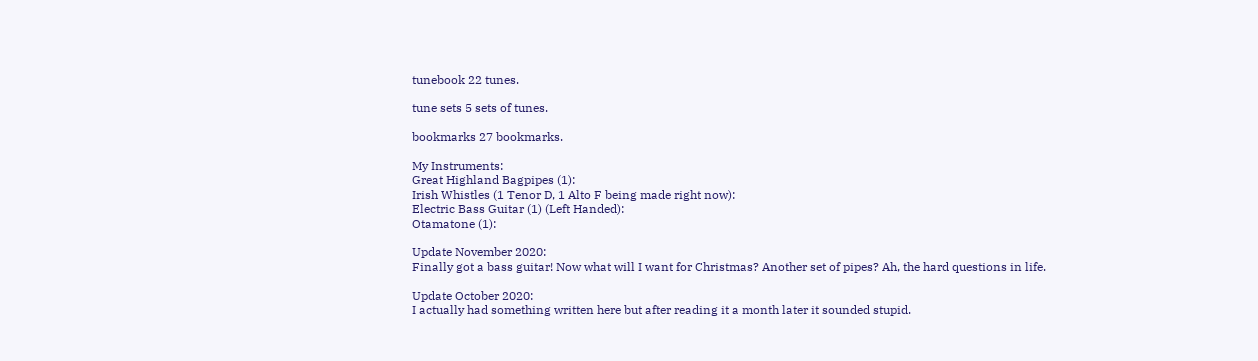tunebook 22 tunes.

tune sets 5 sets of tunes.

bookmarks 27 bookmarks.

My Instruments:
Great Highland Bagpipes (1):
Irish Whistles (1 Tenor D, 1 Alto F being made right now):
Electric Bass Guitar (1) (Left Handed):
Otamatone (1):

Update November 2020:
Finally got a bass guitar! Now what will I want for Christmas? Another set of pipes? Ah, the hard questions in life.

Update October 2020:
I actually had something written here but after reading it a month later it sounded stupid.